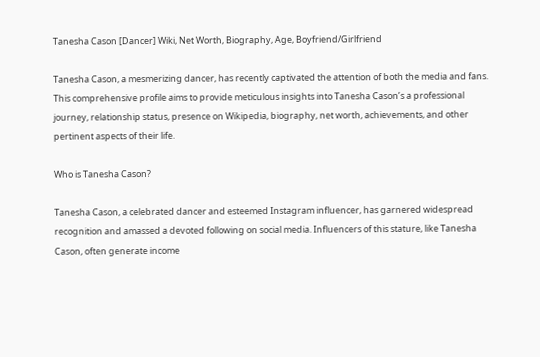Tanesha Cason [Dancer] Wiki, Net Worth, Biography, Age, Boyfriend/Girlfriend

Tanesha Cason, a mesmerizing dancer, has recently captivated the attention of both the media and fans. This comprehensive profile aims to provide meticulous insights into Tanesha Cason’s a professional journey, relationship status, presence on Wikipedia, biography, net worth, achievements, and other pertinent aspects of their life.

Who is Tanesha Cason?

Tanesha Cason, a celebrated dancer and esteemed Instagram influencer, has garnered widespread recognition and amassed a devoted following on social media. Influencers of this stature, like Tanesha Cason, often generate income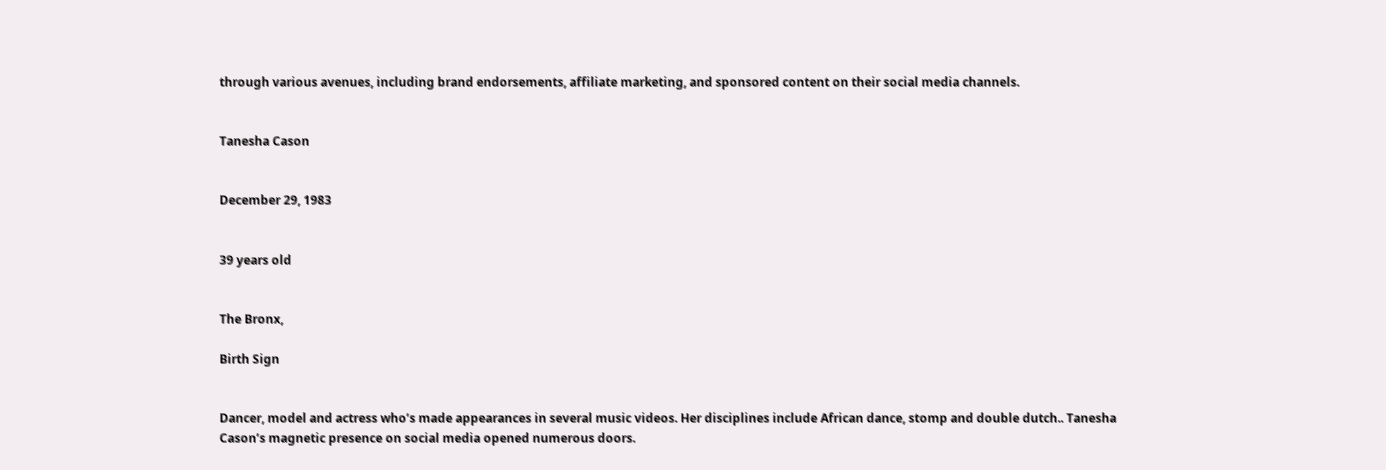through various avenues, including brand endorsements, affiliate marketing, and sponsored content on their social media channels.


Tanesha Cason


December 29, 1983


39 years old


The Bronx,

Birth Sign


Dancer, model and actress who’s made appearances in several music videos. Her disciplines include African dance, stomp and double dutch.. Tanesha Cason’s magnetic presence on social media opened numerous doors.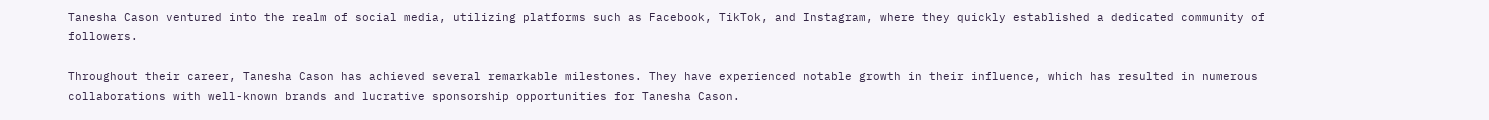Tanesha Cason ventured into the realm of social media, utilizing platforms such as Facebook, TikTok, and Instagram, where they quickly established a dedicated community of followers.

Throughout their career, Tanesha Cason has achieved several remarkable milestones. They have experienced notable growth in their influence, which has resulted in numerous collaborations with well-known brands and lucrative sponsorship opportunities for Tanesha Cason.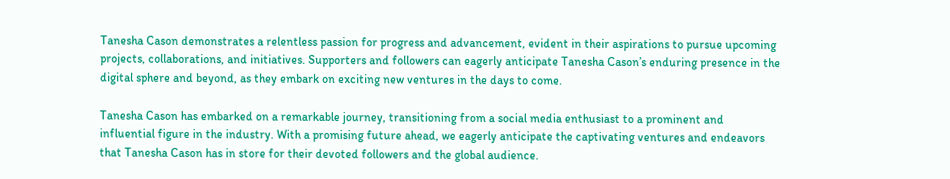Tanesha Cason demonstrates a relentless passion for progress and advancement, evident in their aspirations to pursue upcoming projects, collaborations, and initiatives. Supporters and followers can eagerly anticipate Tanesha Cason’s enduring presence in the digital sphere and beyond, as they embark on exciting new ventures in the days to come.

Tanesha Cason has embarked on a remarkable journey, transitioning from a social media enthusiast to a prominent and influential figure in the industry. With a promising future ahead, we eagerly anticipate the captivating ventures and endeavors that Tanesha Cason has in store for their devoted followers and the global audience.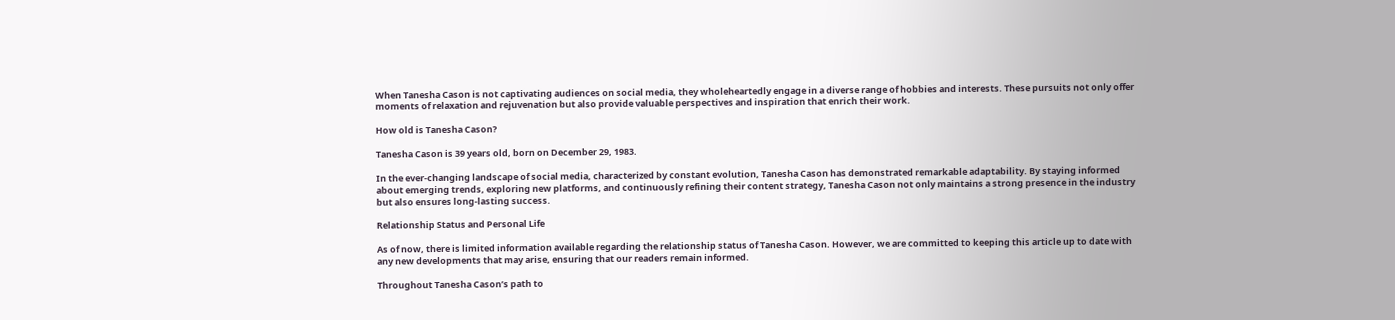When Tanesha Cason is not captivating audiences on social media, they wholeheartedly engage in a diverse range of hobbies and interests. These pursuits not only offer moments of relaxation and rejuvenation but also provide valuable perspectives and inspiration that enrich their work.

How old is Tanesha Cason?

Tanesha Cason is 39 years old, born on December 29, 1983.

In the ever-changing landscape of social media, characterized by constant evolution, Tanesha Cason has demonstrated remarkable adaptability. By staying informed about emerging trends, exploring new platforms, and continuously refining their content strategy, Tanesha Cason not only maintains a strong presence in the industry but also ensures long-lasting success.

Relationship Status and Personal Life

As of now, there is limited information available regarding the relationship status of Tanesha Cason. However, we are committed to keeping this article up to date with any new developments that may arise, ensuring that our readers remain informed.

Throughout Tanesha Cason’s path to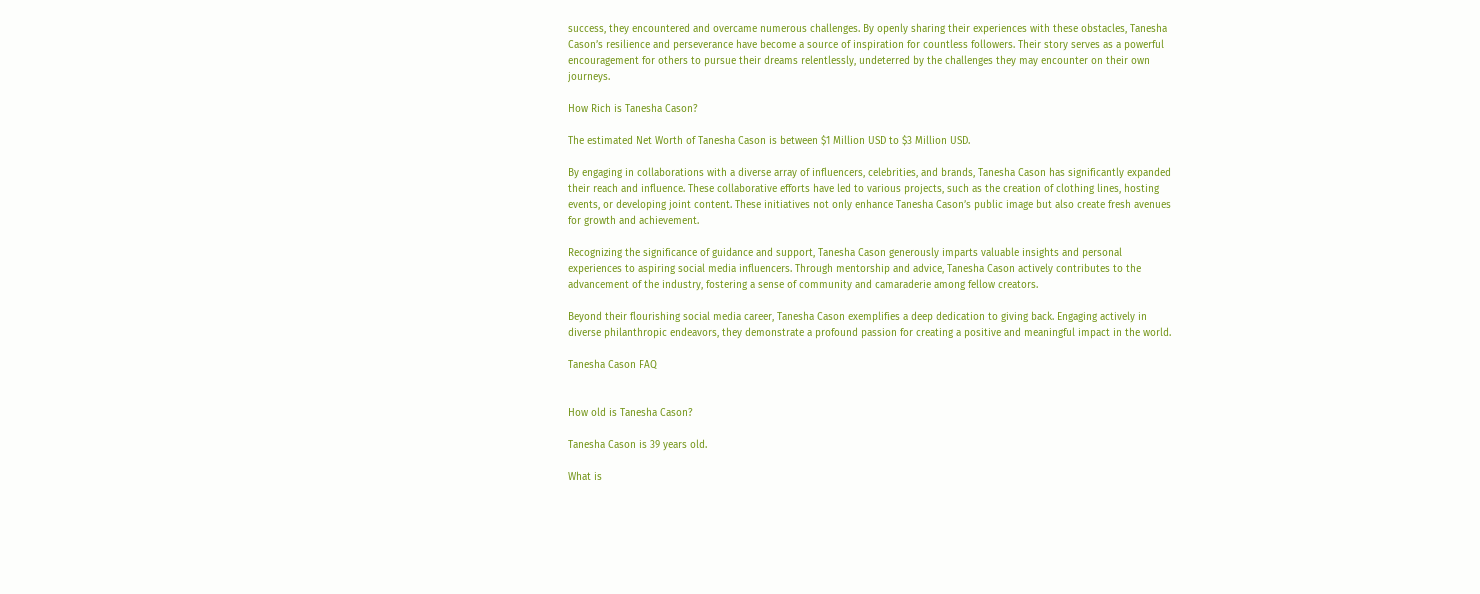success, they encountered and overcame numerous challenges. By openly sharing their experiences with these obstacles, Tanesha Cason’s resilience and perseverance have become a source of inspiration for countless followers. Their story serves as a powerful encouragement for others to pursue their dreams relentlessly, undeterred by the challenges they may encounter on their own journeys.

How Rich is Tanesha Cason?

The estimated Net Worth of Tanesha Cason is between $1 Million USD to $3 Million USD.

By engaging in collaborations with a diverse array of influencers, celebrities, and brands, Tanesha Cason has significantly expanded their reach and influence. These collaborative efforts have led to various projects, such as the creation of clothing lines, hosting events, or developing joint content. These initiatives not only enhance Tanesha Cason’s public image but also create fresh avenues for growth and achievement.

Recognizing the significance of guidance and support, Tanesha Cason generously imparts valuable insights and personal experiences to aspiring social media influencers. Through mentorship and advice, Tanesha Cason actively contributes to the advancement of the industry, fostering a sense of community and camaraderie among fellow creators.

Beyond their flourishing social media career, Tanesha Cason exemplifies a deep dedication to giving back. Engaging actively in diverse philanthropic endeavors, they demonstrate a profound passion for creating a positive and meaningful impact in the world.

Tanesha Cason FAQ


How old is Tanesha Cason?

Tanesha Cason is 39 years old.

What is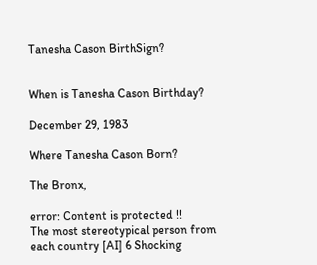Tanesha Cason BirthSign?


When is Tanesha Cason Birthday?

December 29, 1983

Where Tanesha Cason Born?

The Bronx,

error: Content is protected !!
The most stereotypical person from each country [AI] 6 Shocking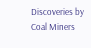Discoveries by Coal Miners